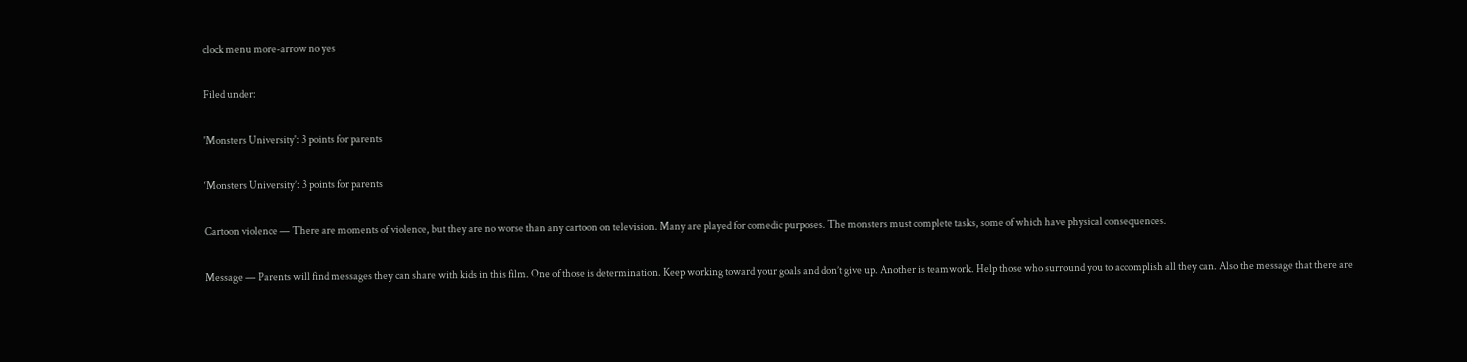clock menu more-arrow no yes

Filed under:

'Monsters University': 3 points for parents

‘Monsters University’: 3 points for parents

Cartoon violence — There are moments of violence, but they are no worse than any cartoon on television. Many are played for comedic purposes. The monsters must complete tasks, some of which have physical consequences.

Message — Parents will find messages they can share with kids in this film. One of those is determination. Keep working toward your goals and don’t give up. Another is teamwork. Help those who surround you to accomplish all they can. Also the message that there are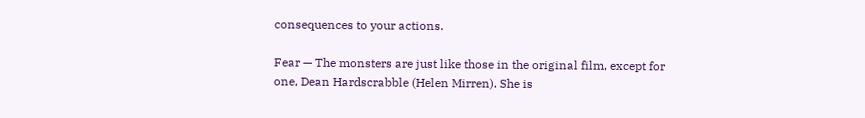consequences to your actions.

Fear — The monsters are just like those in the original film, except for one, Dean Hardscrabble (Helen Mirren). She is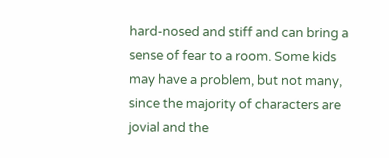hard-nosed and stiff and can bring a sense of fear to a room. Some kids may have a problem, but not many, since the majority of characters are jovial and the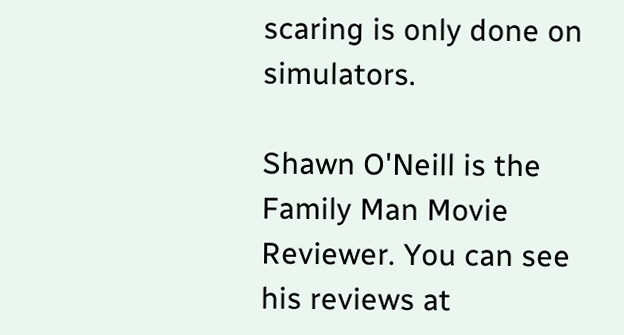scaring is only done on simulators.

Shawn O'Neill is the Family Man Movie Reviewer. You can see his reviews at